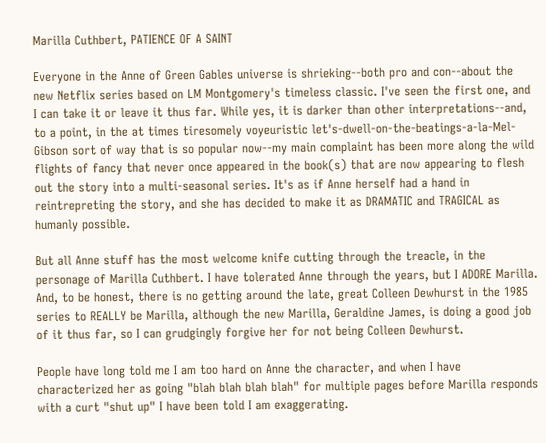Marilla Cuthbert, PATIENCE OF A SAINT

Everyone in the Anne of Green Gables universe is shrieking--both pro and con--about the new Netflix series based on LM Montgomery's timeless classic. I've seen the first one, and I can take it or leave it thus far. While yes, it is darker than other interpretations--and, to a point, in the at times tiresomely voyeuristic let's-dwell-on-the-beatings-a-la-Mel-Gibson sort of way that is so popular now--my main complaint has been more along the wild flights of fancy that never once appeared in the book(s) that are now appearing to flesh out the story into a multi-seasonal series. It's as if Anne herself had a hand in reintrepreting the story, and she has decided to make it as DRAMATIC and TRAGICAL as humanly possible.

But all Anne stuff has the most welcome knife cutting through the treacle, in the personage of Marilla Cuthbert. I have tolerated Anne through the years, but I ADORE Marilla. And, to be honest, there is no getting around the late, great Colleen Dewhurst in the 1985 series to REALLY be Marilla, although the new Marilla, Geraldine James, is doing a good job of it thus far, so I can grudgingly forgive her for not being Colleen Dewhurst.

People have long told me I am too hard on Anne the character, and when I have characterized her as going "blah blah blah blah" for multiple pages before Marilla responds with a curt "shut up" I have been told I am exaggerating.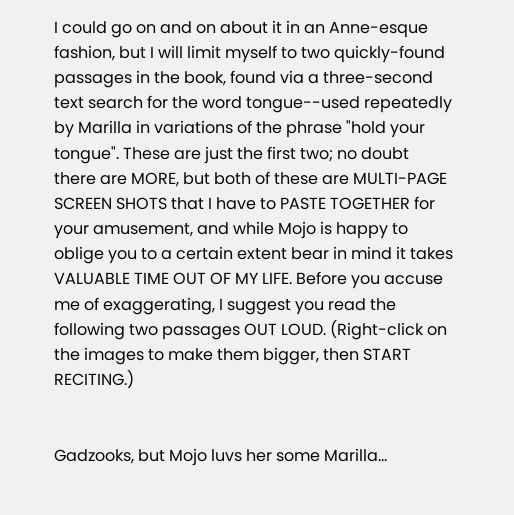I could go on and on about it in an Anne-esque fashion, but I will limit myself to two quickly-found passages in the book, found via a three-second text search for the word tongue--used repeatedly by Marilla in variations of the phrase "hold your tongue". These are just the first two; no doubt there are MORE, but both of these are MULTI-PAGE SCREEN SHOTS that I have to PASTE TOGETHER for your amusement, and while Mojo is happy to oblige you to a certain extent bear in mind it takes VALUABLE TIME OUT OF MY LIFE. Before you accuse me of exaggerating, I suggest you read the following two passages OUT LOUD. (Right-click on the images to make them bigger, then START RECITING.)


Gadzooks, but Mojo luvs her some Marilla...